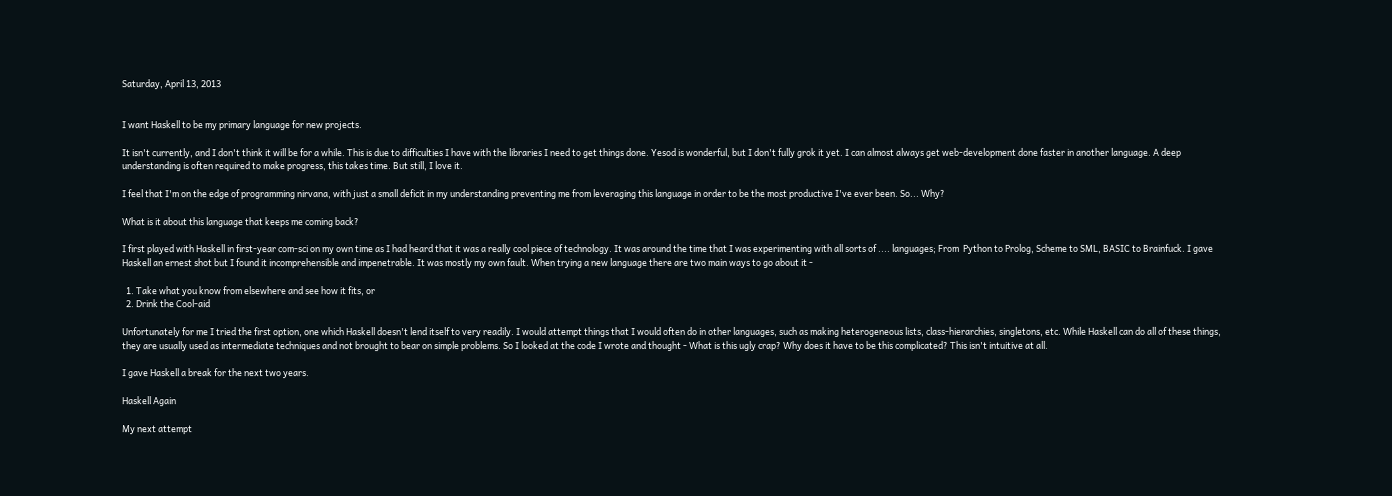Saturday, April 13, 2013


I want Haskell to be my primary language for new projects.

It isn't currently, and I don't think it will be for a while. This is due to difficulties I have with the libraries I need to get things done. Yesod is wonderful, but I don't fully grok it yet. I can almost always get web-development done faster in another language. A deep understanding is often required to make progress, this takes time. But still, I love it.

I feel that I'm on the edge of programming nirvana, with just a small deficit in my understanding preventing me from leveraging this language in order to be the most productive I've ever been. So... Why?

What is it about this language that keeps me coming back?

I first played with Haskell in first-year com-sci on my own time as I had heard that it was a really cool piece of technology. It was around the time that I was experimenting with all sorts of .... languages; From  Python to Prolog, Scheme to SML, BASIC to Brainfuck. I gave Haskell an ernest shot but I found it incomprehensible and impenetrable. It was mostly my own fault. When trying a new language there are two main ways to go about it -

  1. Take what you know from elsewhere and see how it fits, or
  2. Drink the Cool-aid

Unfortunately for me I tried the first option, one which Haskell doesn't lend itself to very readily. I would attempt things that I would often do in other languages, such as making heterogeneous lists, class-hierarchies, singletons, etc. While Haskell can do all of these things, they are usually used as intermediate techniques and not brought to bear on simple problems. So I looked at the code I wrote and thought - What is this ugly crap? Why does it have to be this complicated? This isn't intuitive at all.

I gave Haskell a break for the next two years.

Haskell Again

My next attempt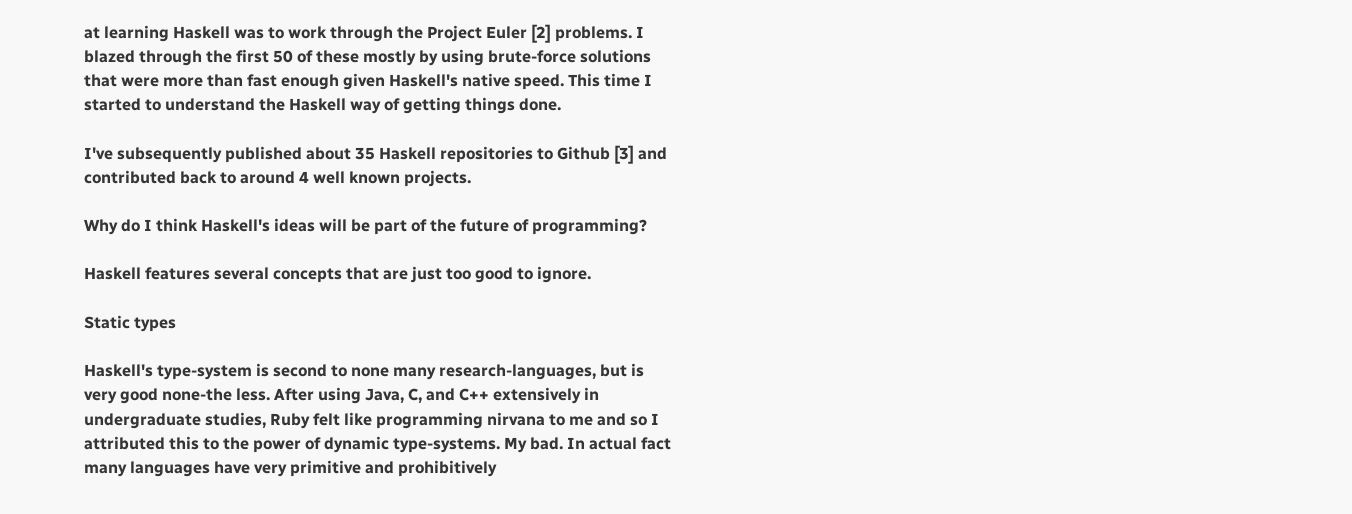at learning Haskell was to work through the Project Euler [2] problems. I blazed through the first 50 of these mostly by using brute-force solutions that were more than fast enough given Haskell's native speed. This time I started to understand the Haskell way of getting things done.

I've subsequently published about 35 Haskell repositories to Github [3] and contributed back to around 4 well known projects.

Why do I think Haskell's ideas will be part of the future of programming?

Haskell features several concepts that are just too good to ignore.

Static types

Haskell's type-system is second to none many research-languages, but is very good none-the less. After using Java, C, and C++ extensively in undergraduate studies, Ruby felt like programming nirvana to me and so I attributed this to the power of dynamic type-systems. My bad. In actual fact many languages have very primitive and prohibitively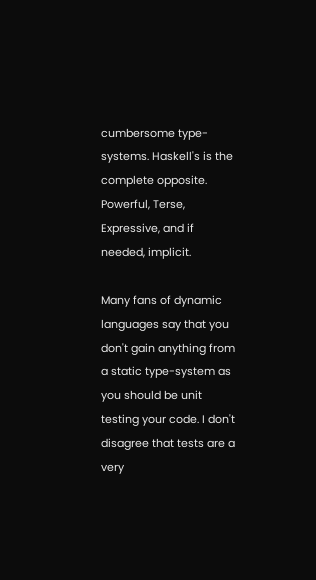cumbersome type-systems. Haskell's is the complete opposite. Powerful, Terse, Expressive, and if needed, implicit.

Many fans of dynamic languages say that you don't gain anything from a static type-system as you should be unit testing your code. I don't disagree that tests are a very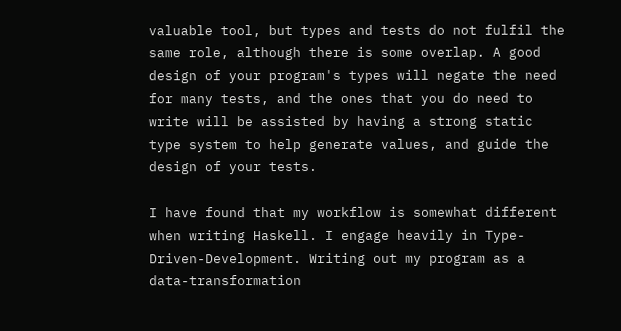valuable tool, but types and tests do not fulfil the same role, although there is some overlap. A good design of your program's types will negate the need for many tests, and the ones that you do need to write will be assisted by having a strong static type system to help generate values, and guide the design of your tests.

I have found that my workflow is somewhat different when writing Haskell. I engage heavily in Type-Driven-Development. Writing out my program as a data-transformation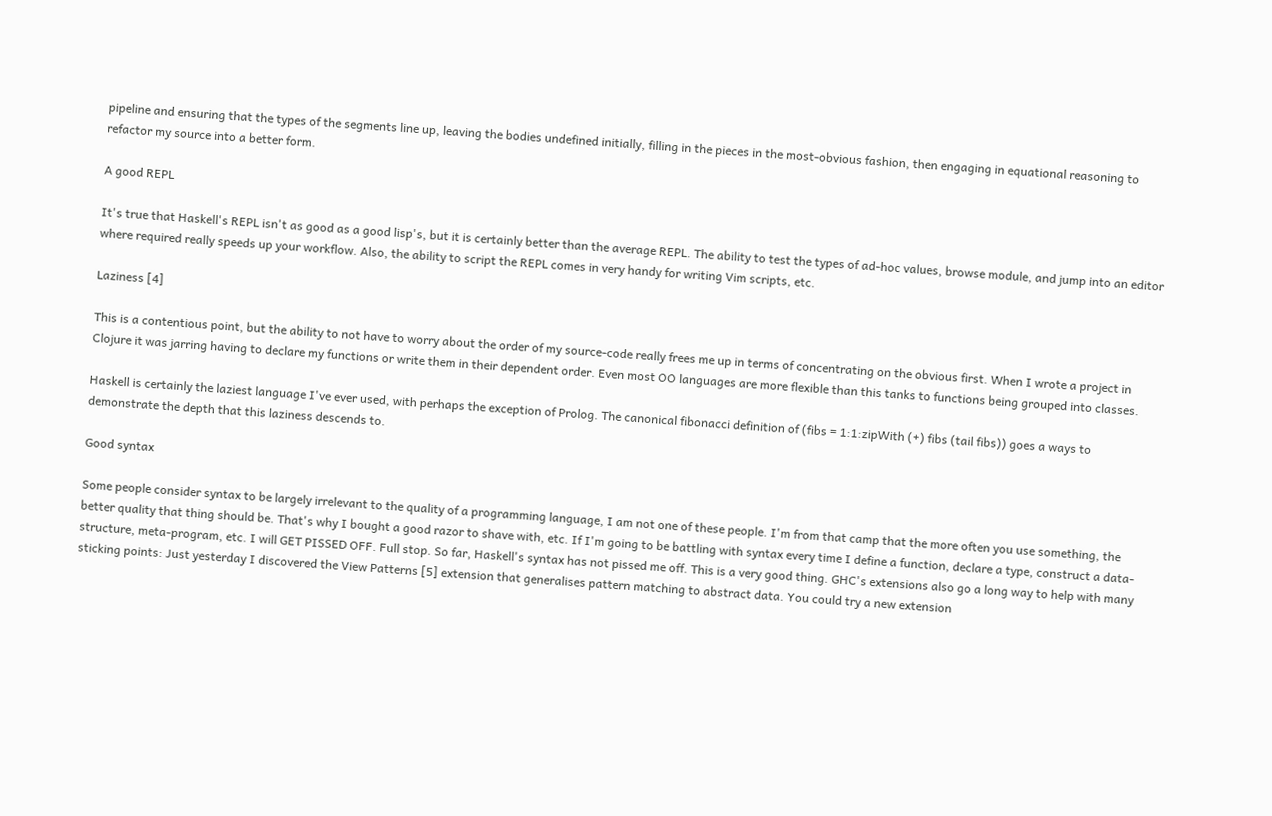pipeline and ensuring that the types of the segments line up, leaving the bodies undefined initially, filling in the pieces in the most-obvious fashion, then engaging in equational reasoning to refactor my source into a better form.

A good REPL

It's true that Haskell's REPL isn't as good as a good lisp's, but it is certainly better than the average REPL. The ability to test the types of ad-hoc values, browse module, and jump into an editor where required really speeds up your workflow. Also, the ability to script the REPL comes in very handy for writing Vim scripts, etc.

Laziness [4]

This is a contentious point, but the ability to not have to worry about the order of my source-code really frees me up in terms of concentrating on the obvious first. When I wrote a project in Clojure it was jarring having to declare my functions or write them in their dependent order. Even most OO languages are more flexible than this tanks to functions being grouped into classes.

Haskell is certainly the laziest language I've ever used, with perhaps the exception of Prolog. The canonical fibonacci definition of (fibs = 1:1:zipWith (+) fibs (tail fibs)) goes a ways to demonstrate the depth that this laziness descends to.

Good syntax

Some people consider syntax to be largely irrelevant to the quality of a programming language, I am not one of these people. I'm from that camp that the more often you use something, the better quality that thing should be. That's why I bought a good razor to shave with, etc. If I'm going to be battling with syntax every time I define a function, declare a type, construct a data-structure, meta-program, etc. I will GET PISSED OFF. Full stop. So far, Haskell's syntax has not pissed me off. This is a very good thing. GHC's extensions also go a long way to help with many sticking points: Just yesterday I discovered the View Patterns [5] extension that generalises pattern matching to abstract data. You could try a new extension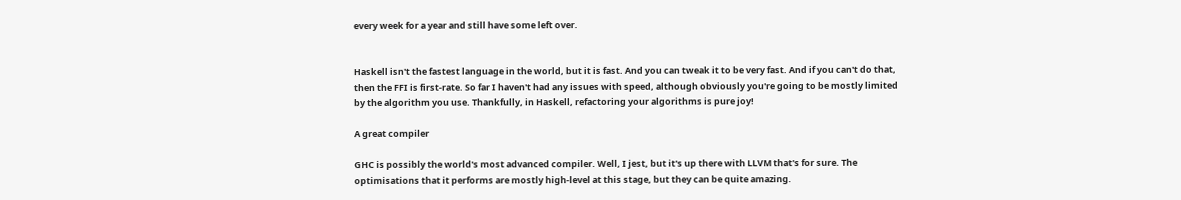every week for a year and still have some left over.


Haskell isn't the fastest language in the world, but it is fast. And you can tweak it to be very fast. And if you can't do that, then the FFI is first-rate. So far I haven't had any issues with speed, although obviously you're going to be mostly limited by the algorithm you use. Thankfully, in Haskell, refactoring your algorithms is pure joy!

A great compiler

GHC is possibly the world's most advanced compiler. Well, I jest, but it's up there with LLVM that's for sure. The optimisations that it performs are mostly high-level at this stage, but they can be quite amazing.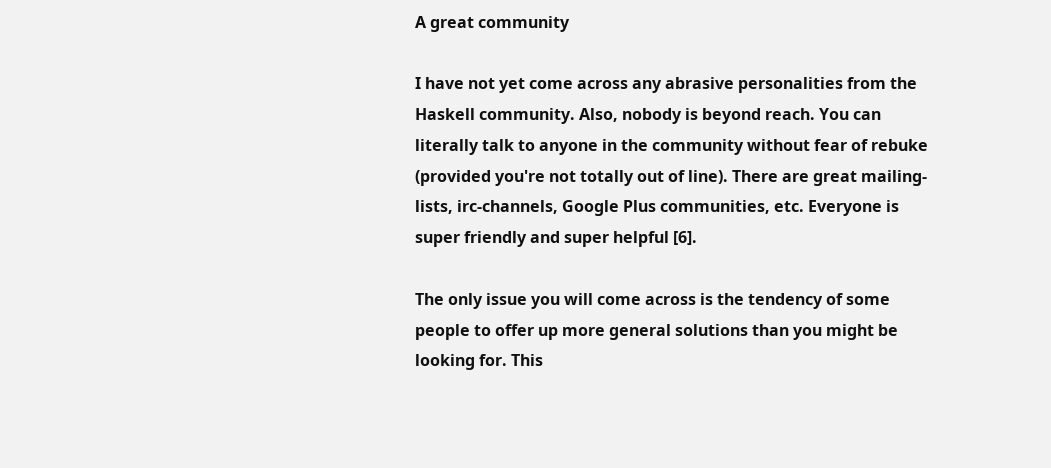A great community

I have not yet come across any abrasive personalities from the Haskell community. Also, nobody is beyond reach. You can literally talk to anyone in the community without fear of rebuke (provided you're not totally out of line). There are great mailing-lists, irc-channels, Google Plus communities, etc. Everyone is super friendly and super helpful [6].

The only issue you will come across is the tendency of some people to offer up more general solutions than you might be looking for. This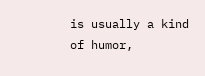is usually a kind of humor,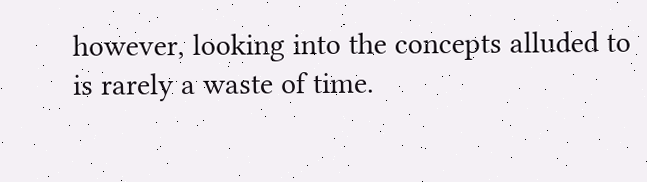however, looking into the concepts alluded to is rarely a waste of time.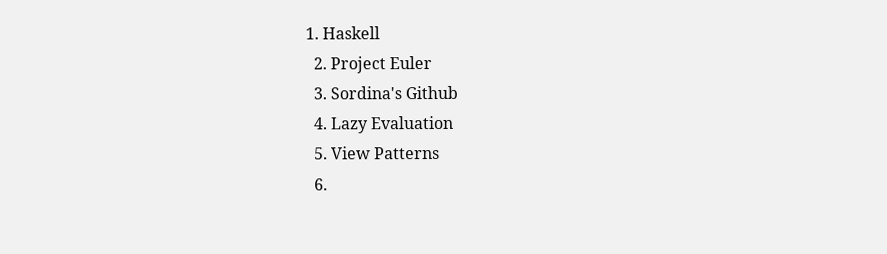1. Haskell
  2. Project Euler
  3. Sordina's Github
  4. Lazy Evaluation
  5. View Patterns
  6.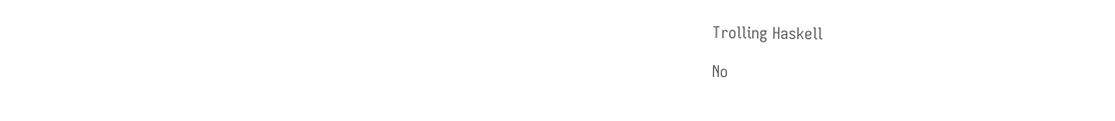Trolling Haskell

No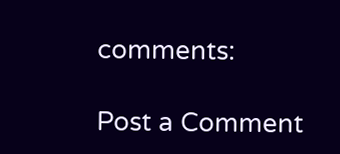comments:

Post a Comment